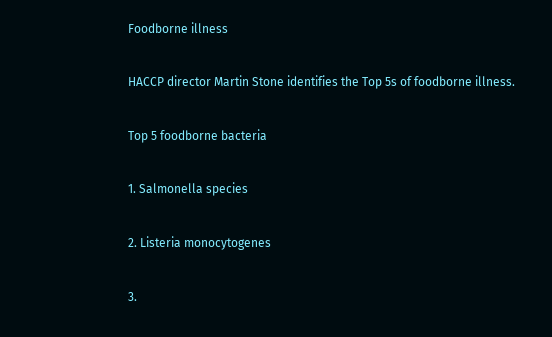Foodborne illness

HACCP director Martin Stone identifies the Top 5s of foodborne illness.

Top 5 foodborne bacteria

1. Salmonella species

2. Listeria monocytogenes

3.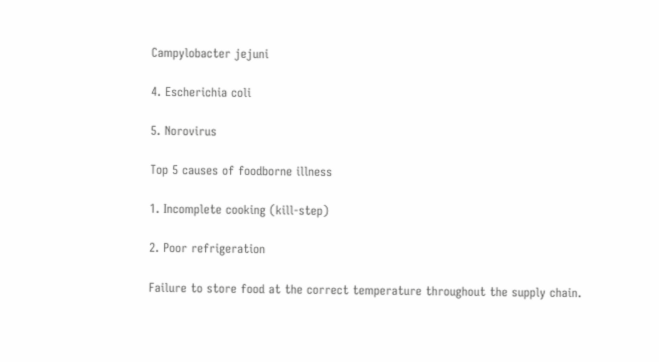Campylobacter jejuni

4. Escherichia coli

5. Norovirus

Top 5 causes of foodborne illness

1. Incomplete cooking (kill-step)

2. Poor refrigeration

Failure to store food at the correct temperature throughout the supply chain.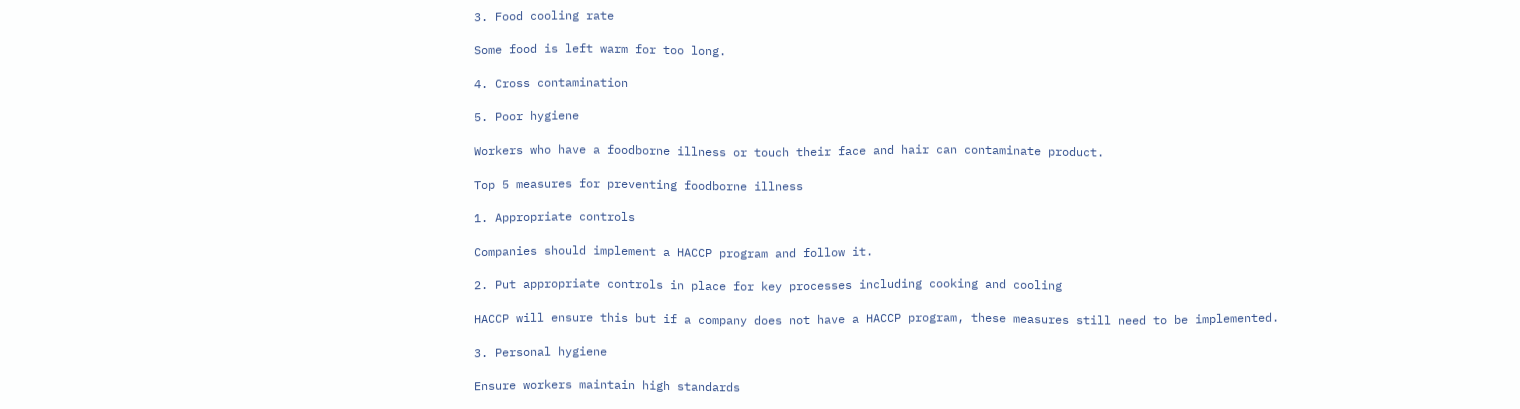3. Food cooling rate

Some food is left warm for too long.

4. Cross contamination

5. Poor hygiene

Workers who have a foodborne illness or touch their face and hair can contaminate product.

Top 5 measures for preventing foodborne illness

1. Appropriate controls

Companies should implement a HACCP program and follow it.

2. Put appropriate controls in place for key processes including cooking and cooling

HACCP will ensure this but if a company does not have a HACCP program, these measures still need to be implemented.

3. Personal hygiene

Ensure workers maintain high standards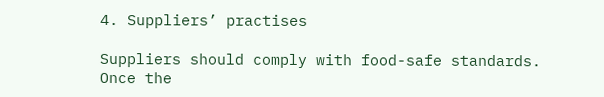4. Suppliers’ practises

Suppliers should comply with food-safe standards. Once the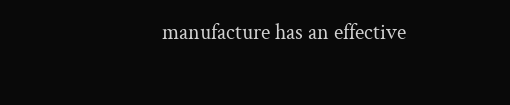manufacture has an effective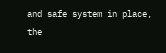and safe system in place, the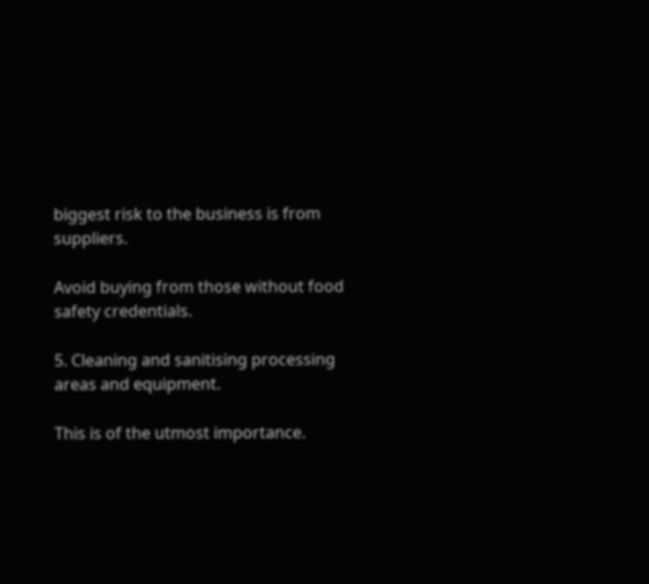biggest risk to the business is from suppliers.

Avoid buying from those without food safety credentials.

5. Cleaning and sanitising processing areas and equipment.

This is of the utmost importance.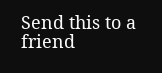Send this to a friend